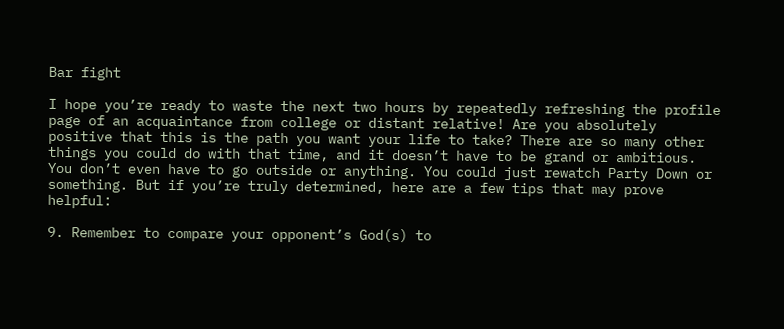Bar fight

I hope you’re ready to waste the next two hours by repeatedly refreshing the profile page of an acquaintance from college or distant relative! Are you absolutely positive that this is the path you want your life to take? There are so many other things you could do with that time, and it doesn’t have to be grand or ambitious. You don’t even have to go outside or anything. You could just rewatch Party Down or something. But if you’re truly determined, here are a few tips that may prove helpful:

9. Remember to compare your opponent’s God(s) to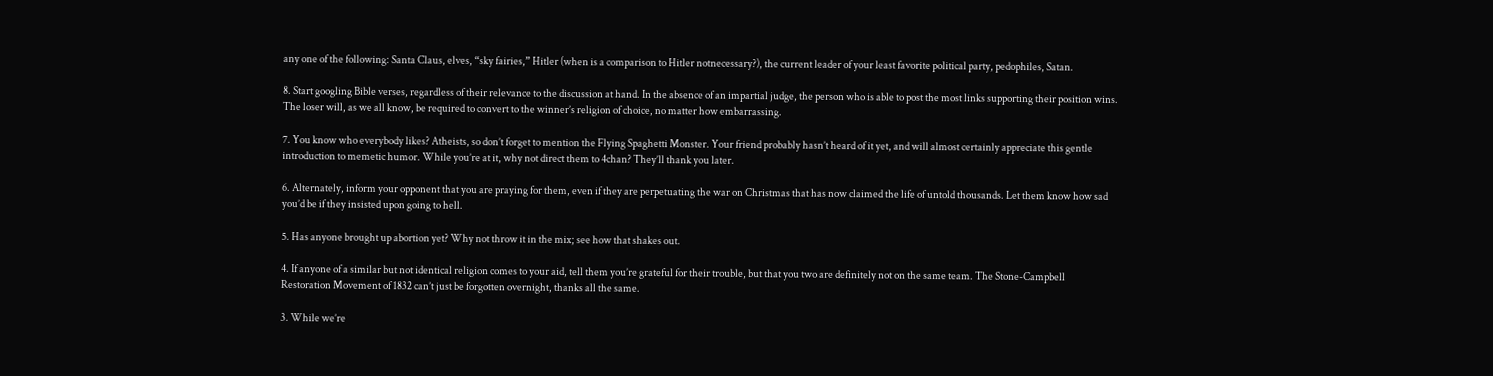any one of the following: Santa Claus, elves, “sky fairies,” Hitler (when is a comparison to Hitler notnecessary?), the current leader of your least favorite political party, pedophiles, Satan.

8. Start googling Bible verses, regardless of their relevance to the discussion at hand. In the absence of an impartial judge, the person who is able to post the most links supporting their position wins. The loser will, as we all know, be required to convert to the winner’s religion of choice, no matter how embarrassing.

7. You know who everybody likes? Atheists, so don’t forget to mention the Flying Spaghetti Monster. Your friend probably hasn’t heard of it yet, and will almost certainly appreciate this gentle introduction to memetic humor. While you’re at it, why not direct them to 4chan? They’ll thank you later.

6. Alternately, inform your opponent that you are praying for them, even if they are perpetuating the war on Christmas that has now claimed the life of untold thousands. Let them know how sad you’d be if they insisted upon going to hell.

5. Has anyone brought up abortion yet? Why not throw it in the mix; see how that shakes out.

4. If anyone of a similar but not identical religion comes to your aid, tell them you’re grateful for their trouble, but that you two are definitely not on the same team. The Stone-Campbell Restoration Movement of 1832 can’t just be forgotten overnight, thanks all the same.

3. While we’re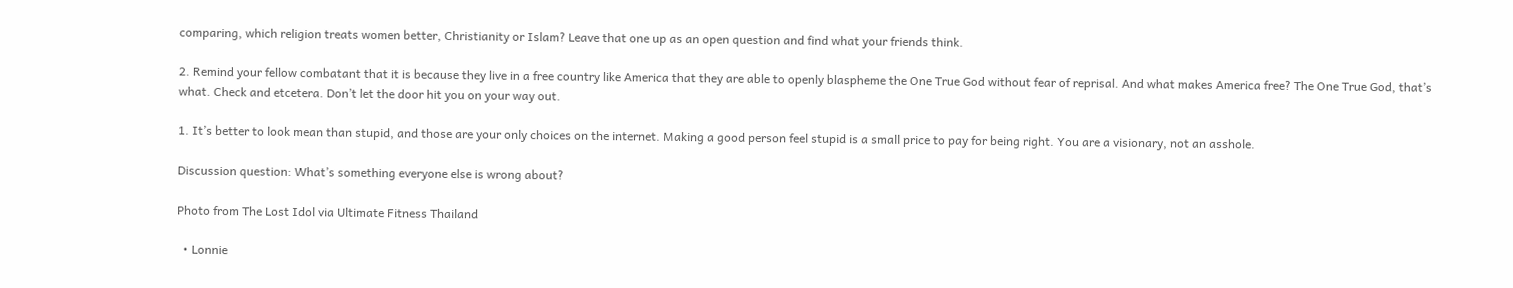comparing, which religion treats women better, Christianity or Islam? Leave that one up as an open question and find what your friends think.

2. Remind your fellow combatant that it is because they live in a free country like America that they are able to openly blaspheme the One True God without fear of reprisal. And what makes America free? The One True God, that’s what. Check and etcetera. Don’t let the door hit you on your way out.

1. It’s better to look mean than stupid, and those are your only choices on the internet. Making a good person feel stupid is a small price to pay for being right. You are a visionary, not an asshole.

Discussion question: What’s something everyone else is wrong about?

Photo from The Lost Idol via Ultimate Fitness Thailand

  • Lonnie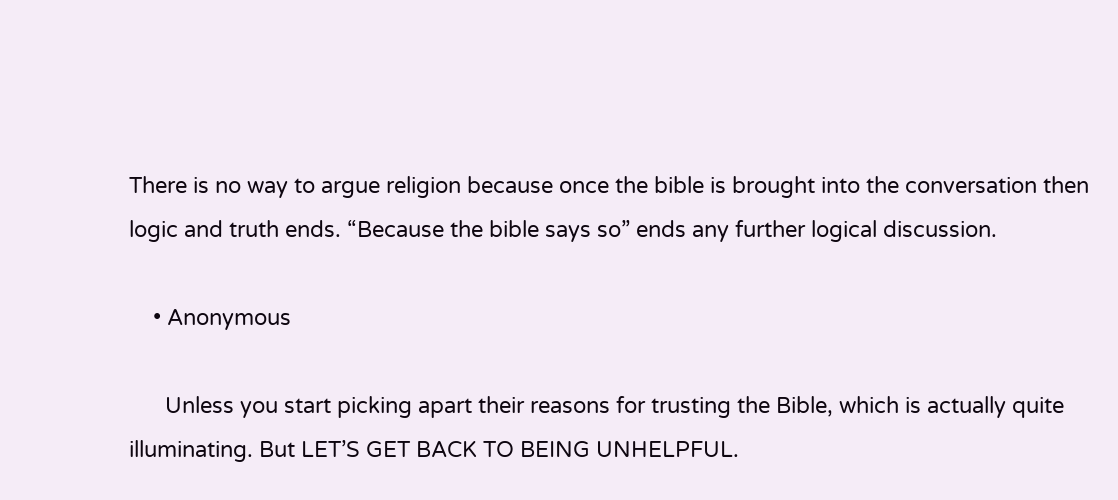There is no way to argue religion because once the bible is brought into the conversation then logic and truth ends. “Because the bible says so” ends any further logical discussion.

    • Anonymous

      Unless you start picking apart their reasons for trusting the Bible, which is actually quite illuminating. But LET’S GET BACK TO BEING UNHELPFUL.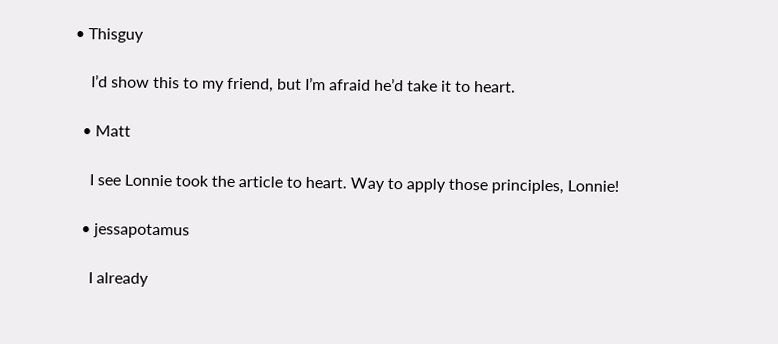• Thisguy

    I’d show this to my friend, but I’m afraid he’d take it to heart.

  • Matt

    I see Lonnie took the article to heart. Way to apply those principles, Lonnie!

  • jessapotamus

    I already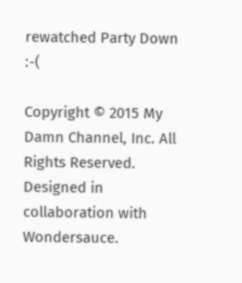rewatched Party Down :-(

Copyright © 2015 My Damn Channel, Inc. All Rights Reserved. Designed in collaboration with Wondersauce.